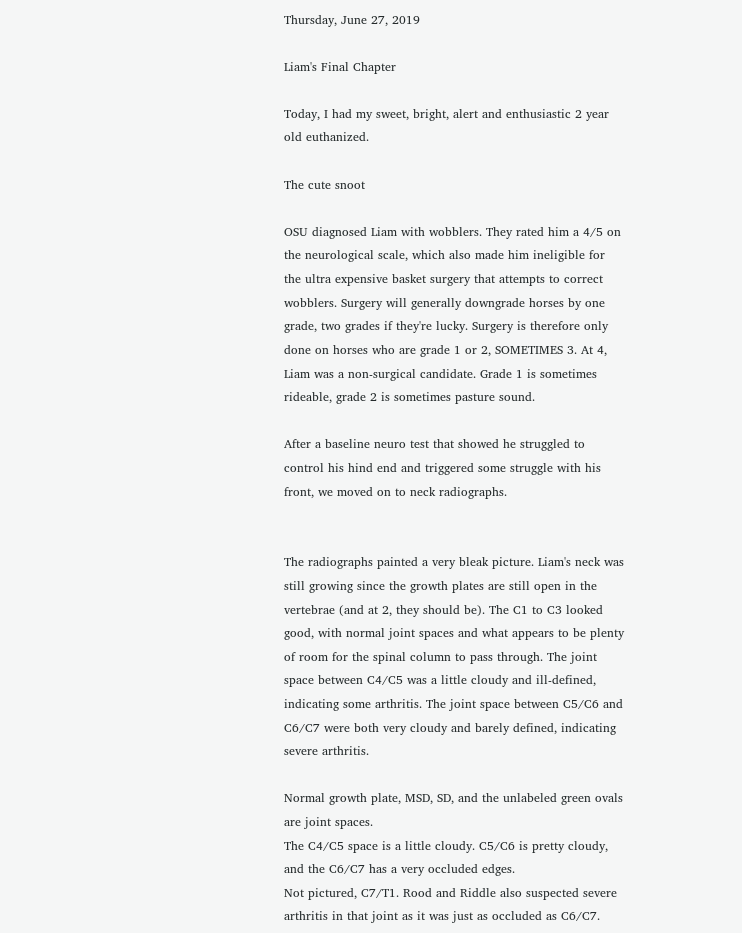Thursday, June 27, 2019

Liam's Final Chapter

Today, I had my sweet, bright, alert and enthusiastic 2 year old euthanized.

The cute snoot

OSU diagnosed Liam with wobblers. They rated him a 4/5 on the neurological scale, which also made him ineligible for the ultra expensive basket surgery that attempts to correct wobblers. Surgery will generally downgrade horses by one grade, two grades if they're lucky. Surgery is therefore only done on horses who are grade 1 or 2, SOMETIMES 3. At 4, Liam was a non-surgical candidate. Grade 1 is sometimes rideable, grade 2 is sometimes pasture sound.

After a baseline neuro test that showed he struggled to control his hind end and triggered some struggle with his front, we moved on to neck radiographs.


The radiographs painted a very bleak picture. Liam's neck was still growing since the growth plates are still open in the vertebrae (and at 2, they should be). The C1 to C3 looked good, with normal joint spaces and what appears to be plenty of room for the spinal column to pass through. The joint space between C4/C5 was a little cloudy and ill-defined, indicating some arthritis. The joint space between C5/C6 and C6/C7 were both very cloudy and barely defined, indicating severe arthritis.

Normal growth plate, MSD, SD, and the unlabeled green ovals are joint spaces.
The C4/C5 space is a little cloudy. C5/C6 is pretty cloudy, and the C6/C7 has a very occluded edges.
Not pictured, C7/T1. Rood and Riddle also suspected severe arthritis in that joint as it was just as occluded as C6/C7.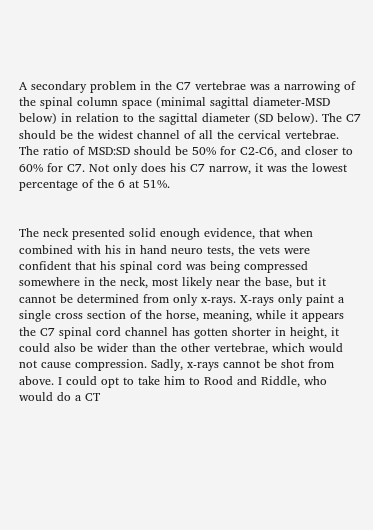A secondary problem in the C7 vertebrae was a narrowing of the spinal column space (minimal sagittal diameter-MSD below) in relation to the sagittal diameter (SD below). The C7 should be the widest channel of all the cervical vertebrae. The ratio of MSD:SD should be 50% for C2-C6, and closer to 60% for C7. Not only does his C7 narrow, it was the lowest percentage of the 6 at 51%.


The neck presented solid enough evidence, that when combined with his in hand neuro tests, the vets were confident that his spinal cord was being compressed somewhere in the neck, most likely near the base, but it cannot be determined from only x-rays. X-rays only paint a single cross section of the horse, meaning, while it appears the C7 spinal cord channel has gotten shorter in height, it could also be wider than the other vertebrae, which would not cause compression. Sadly, x-rays cannot be shot from above. I could opt to take him to Rood and Riddle, who would do a CT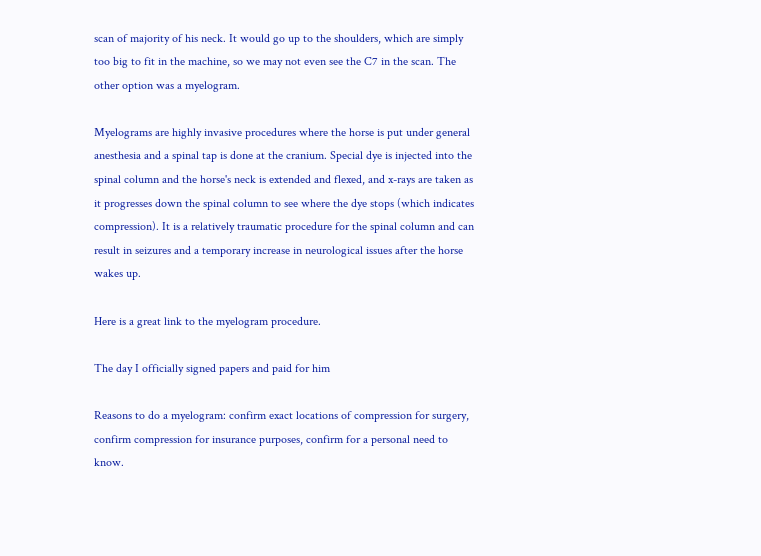scan of majority of his neck. It would go up to the shoulders, which are simply too big to fit in the machine, so we may not even see the C7 in the scan. The other option was a myelogram.

Myelograms are highly invasive procedures where the horse is put under general anesthesia and a spinal tap is done at the cranium. Special dye is injected into the spinal column and the horse's neck is extended and flexed, and x-rays are taken as it progresses down the spinal column to see where the dye stops (which indicates compression). It is a relatively traumatic procedure for the spinal column and can result in seizures and a temporary increase in neurological issues after the horse wakes up.

Here is a great link to the myelogram procedure.

The day I officially signed papers and paid for him

Reasons to do a myelogram: confirm exact locations of compression for surgery, confirm compression for insurance purposes, confirm for a personal need to know.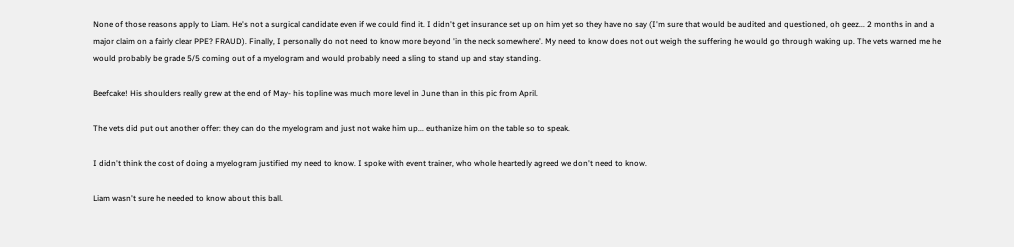None of those reasons apply to Liam. He's not a surgical candidate even if we could find it. I didn't get insurance set up on him yet so they have no say (I'm sure that would be audited and questioned, oh geez... 2 months in and a major claim on a fairly clear PPE? FRAUD). Finally, I personally do not need to know more beyond 'in the neck somewhere'. My need to know does not out weigh the suffering he would go through waking up. The vets warned me he would probably be grade 5/5 coming out of a myelogram and would probably need a sling to stand up and stay standing.

Beefcake! His shoulders really grew at the end of May- his topline was much more level in June than in this pic from April.

The vets did put out another offer: they can do the myelogram and just not wake him up... euthanize him on the table so to speak.

I didn't think the cost of doing a myelogram justified my need to know. I spoke with event trainer, who whole heartedly agreed we don't need to know.

Liam wasn't sure he needed to know about this ball.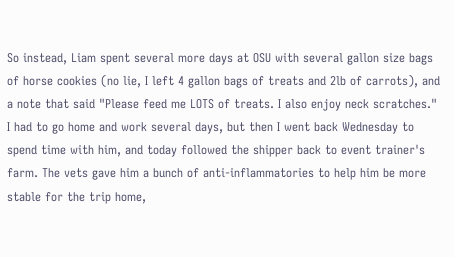So instead, Liam spent several more days at OSU with several gallon size bags of horse cookies (no lie, I left 4 gallon bags of treats and 2lb of carrots), and a note that said "Please feed me LOTS of treats. I also enjoy neck scratches."  I had to go home and work several days, but then I went back Wednesday to spend time with him, and today followed the shipper back to event trainer's farm. The vets gave him a bunch of anti-inflammatories to help him be more stable for the trip home,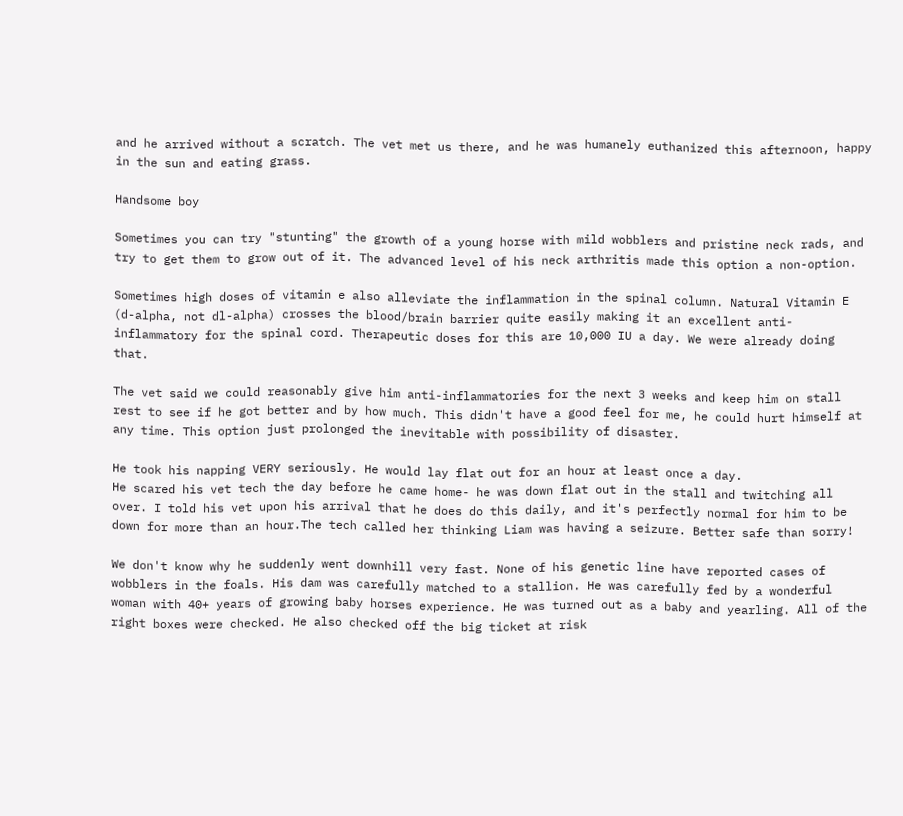and he arrived without a scratch. The vet met us there, and he was humanely euthanized this afternoon, happy in the sun and eating grass.

Handsome boy

Sometimes you can try "stunting" the growth of a young horse with mild wobblers and pristine neck rads, and try to get them to grow out of it. The advanced level of his neck arthritis made this option a non-option.

Sometimes high doses of vitamin e also alleviate the inflammation in the spinal column. Natural Vitamin E (d-alpha, not dl-alpha) crosses the blood/brain barrier quite easily making it an excellent anti-inflammatory for the spinal cord. Therapeutic doses for this are 10,000 IU a day. We were already doing that.

The vet said we could reasonably give him anti-inflammatories for the next 3 weeks and keep him on stall rest to see if he got better and by how much. This didn't have a good feel for me, he could hurt himself at any time. This option just prolonged the inevitable with possibility of disaster.

He took his napping VERY seriously. He would lay flat out for an hour at least once a day.
He scared his vet tech the day before he came home- he was down flat out in the stall and twitching all over. I told his vet upon his arrival that he does do this daily, and it's perfectly normal for him to be down for more than an hour.The tech called her thinking Liam was having a seizure. Better safe than sorry!

We don't know why he suddenly went downhill very fast. None of his genetic line have reported cases of wobblers in the foals. His dam was carefully matched to a stallion. He was carefully fed by a wonderful woman with 40+ years of growing baby horses experience. He was turned out as a baby and yearling. All of the right boxes were checked. He also checked off the big ticket at risk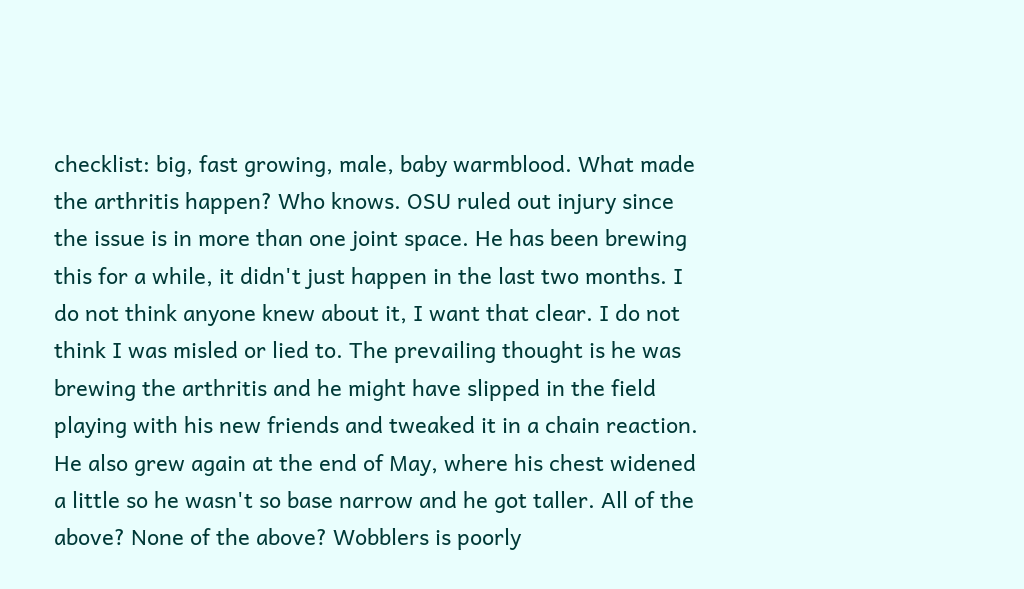checklist: big, fast growing, male, baby warmblood. What made the arthritis happen? Who knows. OSU ruled out injury since the issue is in more than one joint space. He has been brewing this for a while, it didn't just happen in the last two months. I do not think anyone knew about it, I want that clear. I do not think I was misled or lied to. The prevailing thought is he was brewing the arthritis and he might have slipped in the field playing with his new friends and tweaked it in a chain reaction. He also grew again at the end of May, where his chest widened a little so he wasn't so base narrow and he got taller. All of the above? None of the above? Wobblers is poorly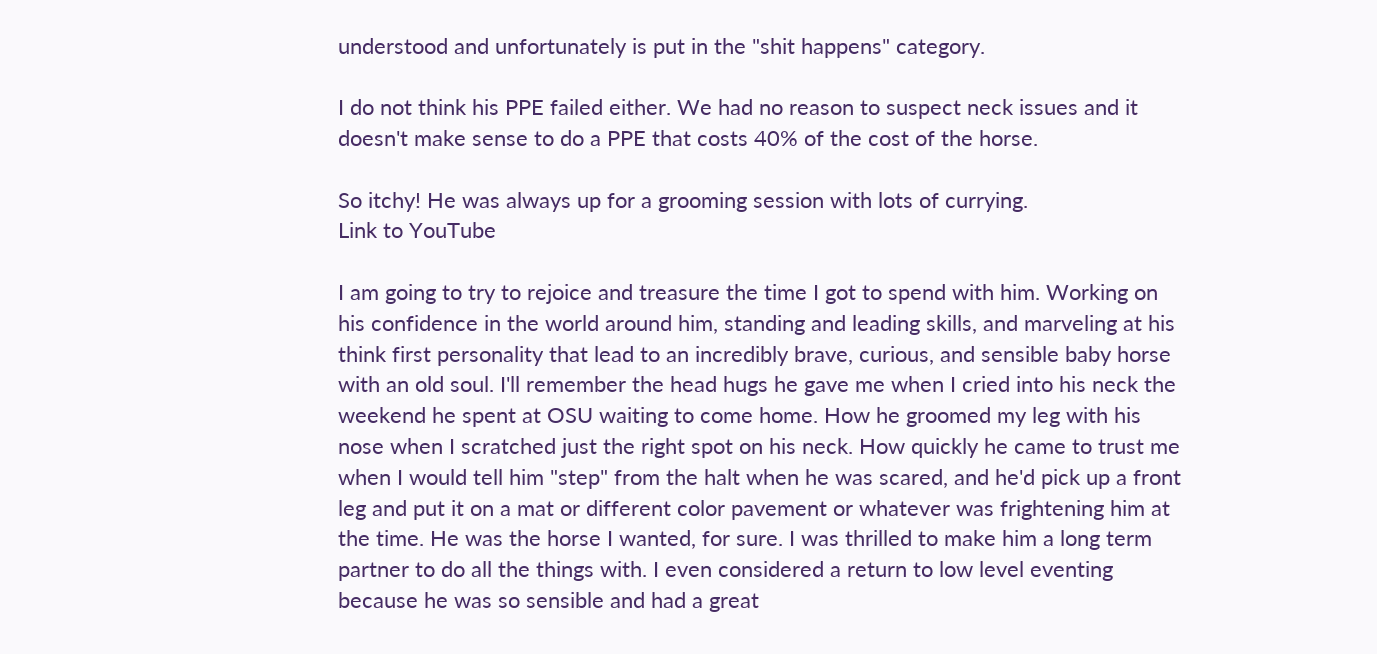understood and unfortunately is put in the "shit happens" category.

I do not think his PPE failed either. We had no reason to suspect neck issues and it doesn't make sense to do a PPE that costs 40% of the cost of the horse.

So itchy! He was always up for a grooming session with lots of currying.
Link to YouTube

I am going to try to rejoice and treasure the time I got to spend with him. Working on his confidence in the world around him, standing and leading skills, and marveling at his think first personality that lead to an incredibly brave, curious, and sensible baby horse with an old soul. I'll remember the head hugs he gave me when I cried into his neck the weekend he spent at OSU waiting to come home. How he groomed my leg with his nose when I scratched just the right spot on his neck. How quickly he came to trust me when I would tell him "step" from the halt when he was scared, and he'd pick up a front leg and put it on a mat or different color pavement or whatever was frightening him at the time. He was the horse I wanted, for sure. I was thrilled to make him a long term partner to do all the things with. I even considered a return to low level eventing because he was so sensible and had a great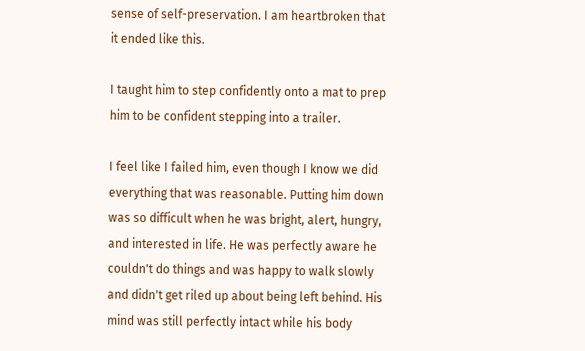sense of self-preservation. I am heartbroken that it ended like this.

I taught him to step confidently onto a mat to prep him to be confident stepping into a trailer.

I feel like I failed him, even though I know we did everything that was reasonable. Putting him down was so difficult when he was bright, alert, hungry, and interested in life. He was perfectly aware he couldn't do things and was happy to walk slowly and didn't get riled up about being left behind. His mind was still perfectly intact while his body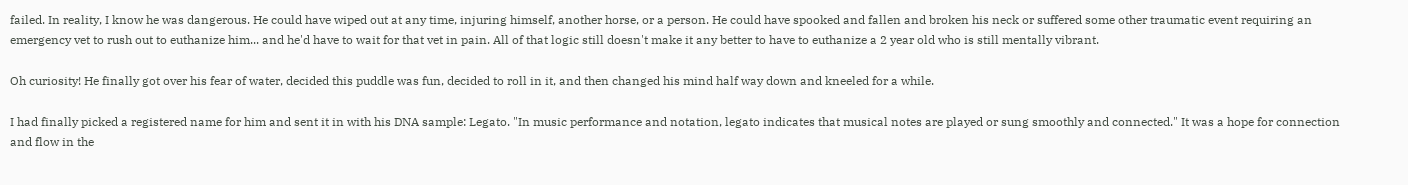failed. In reality, I know he was dangerous. He could have wiped out at any time, injuring himself, another horse, or a person. He could have spooked and fallen and broken his neck or suffered some other traumatic event requiring an emergency vet to rush out to euthanize him... and he'd have to wait for that vet in pain. All of that logic still doesn't make it any better to have to euthanize a 2 year old who is still mentally vibrant.

Oh curiosity! He finally got over his fear of water, decided this puddle was fun, decided to roll in it, and then changed his mind half way down and kneeled for a while.

I had finally picked a registered name for him and sent it in with his DNA sample: Legato. "In music performance and notation, legato indicates that musical notes are played or sung smoothly and connected." It was a hope for connection and flow in the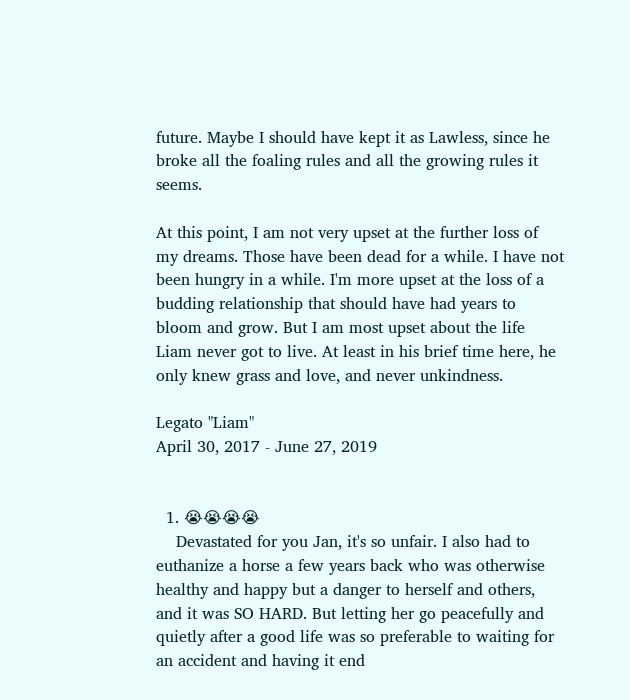future. Maybe I should have kept it as Lawless, since he broke all the foaling rules and all the growing rules it seems.

At this point, I am not very upset at the further loss of my dreams. Those have been dead for a while. I have not been hungry in a while. I'm more upset at the loss of a budding relationship that should have had years to bloom and grow. But I am most upset about the life Liam never got to live. At least in his brief time here, he only knew grass and love, and never unkindness.

Legato "Liam"
April 30, 2017 - June 27, 2019


  1. 😭😭😭😭
    Devastated for you Jan, it's so unfair. I also had to euthanize a horse a few years back who was otherwise healthy and happy but a danger to herself and others, and it was SO HARD. But letting her go peacefully and quietly after a good life was so preferable to waiting for an accident and having it end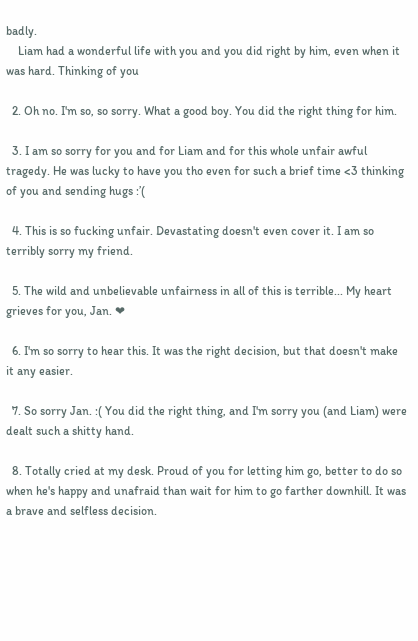badly.
    Liam had a wonderful life with you and you did right by him, even when it was hard. Thinking of you

  2. Oh no. I'm so, so sorry. What a good boy. You did the right thing for him.

  3. I am so sorry for you and for Liam and for this whole unfair awful tragedy. He was lucky to have you tho even for such a brief time <3 thinking of you and sending hugs :’(

  4. This is so fucking unfair. Devastating doesn't even cover it. I am so terribly sorry my friend.

  5. The wild and unbelievable unfairness in all of this is terrible... My heart grieves for you, Jan. ❤

  6. I'm so sorry to hear this. It was the right decision, but that doesn't make it any easier.

  7. So sorry Jan. :( You did the right thing, and I'm sorry you (and Liam) were dealt such a shitty hand.

  8. Totally cried at my desk. Proud of you for letting him go, better to do so when he's happy and unafraid than wait for him to go farther downhill. It was a brave and selfless decision.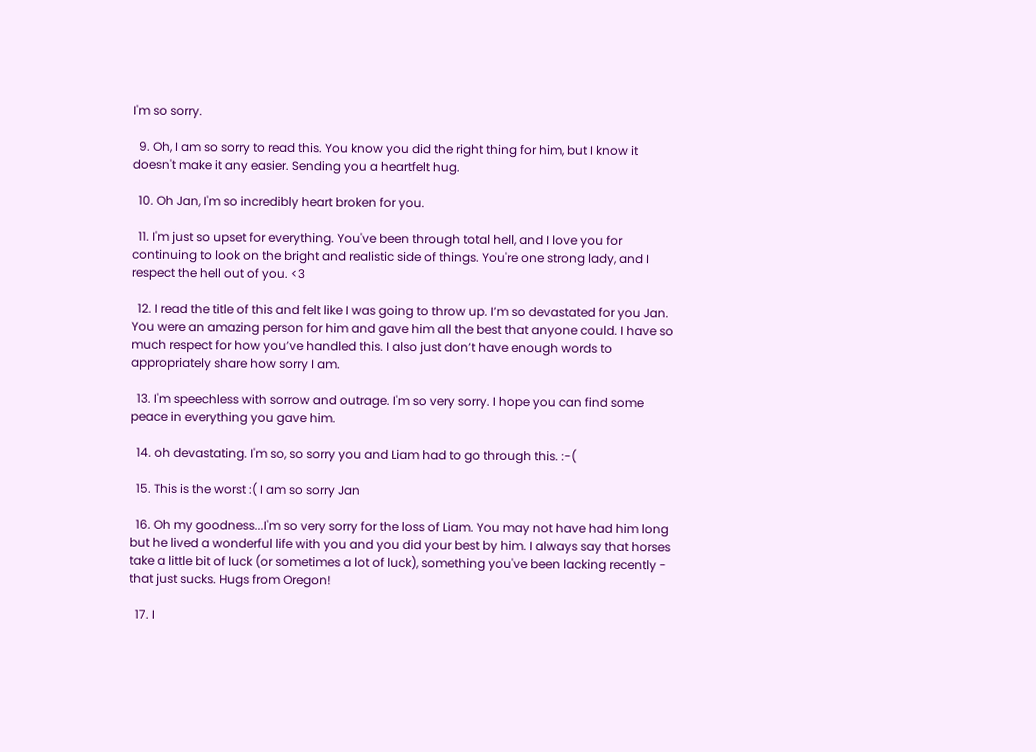I'm so sorry.

  9. Oh, I am so sorry to read this. You know you did the right thing for him, but I know it doesn't make it any easier. Sending you a heartfelt hug.

  10. Oh Jan, I'm so incredibly heart broken for you.

  11. I'm just so upset for everything. You've been through total hell, and I love you for continuing to look on the bright and realistic side of things. You're one strong lady, and I respect the hell out of you. <3

  12. I read the title of this and felt like I was going to throw up. I’m so devastated for you Jan. You were an amazing person for him and gave him all the best that anyone could. I have so much respect for how you’ve handled this. I also just don’t have enough words to appropriately share how sorry I am.

  13. I'm speechless with sorrow and outrage. I'm so very sorry. I hope you can find some peace in everything you gave him.

  14. oh devastating. I'm so, so sorry you and Liam had to go through this. :-(

  15. This is the worst :( I am so sorry Jan

  16. Oh my goodness...I'm so very sorry for the loss of Liam. You may not have had him long but he lived a wonderful life with you and you did your best by him. I always say that horses take a little bit of luck (or sometimes a lot of luck), something you've been lacking recently - that just sucks. Hugs from Oregon!

  17. I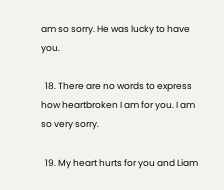am so sorry. He was lucky to have you.

  18. There are no words to express how heartbroken I am for you. I am so very sorry.

  19. My heart hurts for you and Liam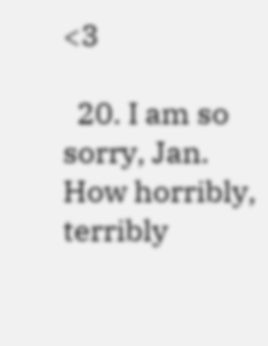<3

  20. I am so sorry, Jan. How horribly, terribly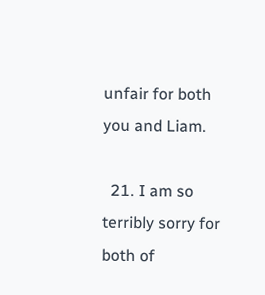unfair for both you and Liam.

  21. I am so terribly sorry for both of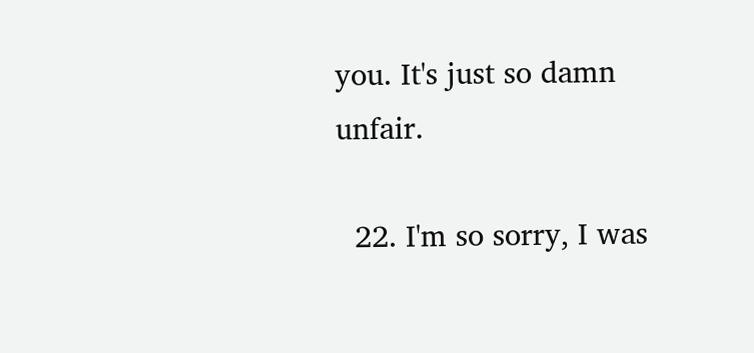you. It's just so damn unfair.

  22. I'm so sorry, I was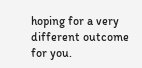hoping for a very different outcome for you.